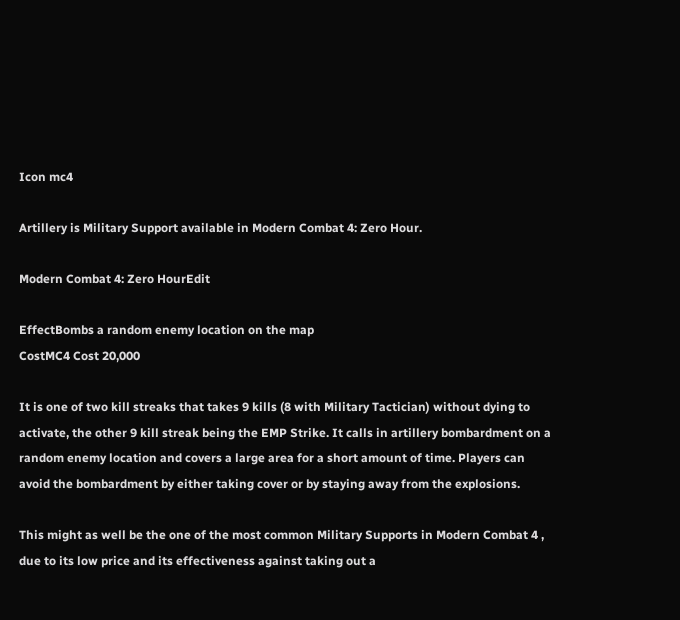Icon mc4

Artillery is Military Support available in Modern Combat 4: Zero Hour.

Modern Combat 4: Zero HourEdit

EffectBombs a random enemy location on the map
CostMC4 Cost 20,000

It is one of two kill streaks that takes 9 kills (8 with Military Tactician) without dying to activate, the other 9 kill streak being the EMP Strike. It calls in artillery bombardment on a random enemy location and covers a large area for a short amount of time. Players can avoid the bombardment by either taking cover or by staying away from the explosions.

This might as well be the one of the most common Military Supports in Modern Combat 4 , due to its low price and its effectiveness against taking out a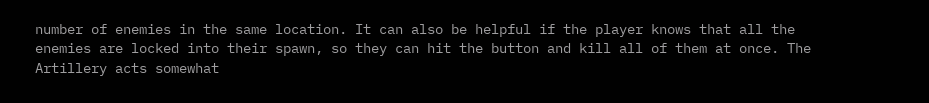number of enemies in the same location. It can also be helpful if the player knows that all the enemies are locked into their spawn, so they can hit the button and kill all of them at once. The Artillery acts somewhat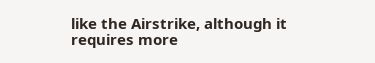like the Airstrike, although it requires more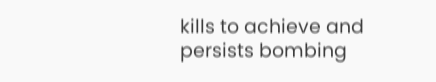kills to achieve and persists bombing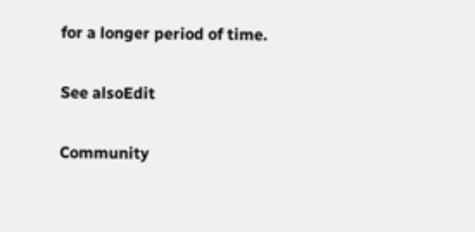for a longer period of time.

See alsoEdit

Community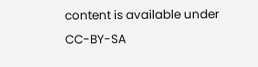content is available under CC-BY-SA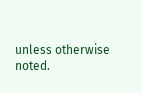unless otherwise noted.